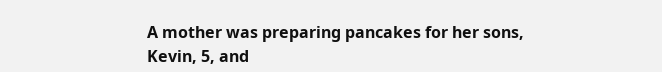A mother was preparing pancakes for her sons,
Kevin, 5, and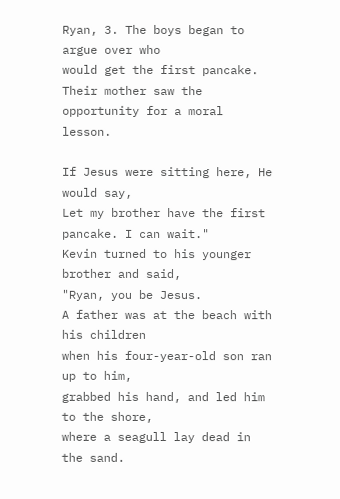Ryan, 3. The boys began to argue over who
would get the first pancake. Their mother saw the
opportunity for a moral lesson.

If Jesus were sitting here, He would say,
Let my brother have the first pancake. I can wait."
Kevin turned to his younger brother and said,
"Ryan, you be Jesus.
A father was at the beach with his children
when his four-year-old son ran up to him,
grabbed his hand, and led him to the shore,
where a seagull lay dead in the sand.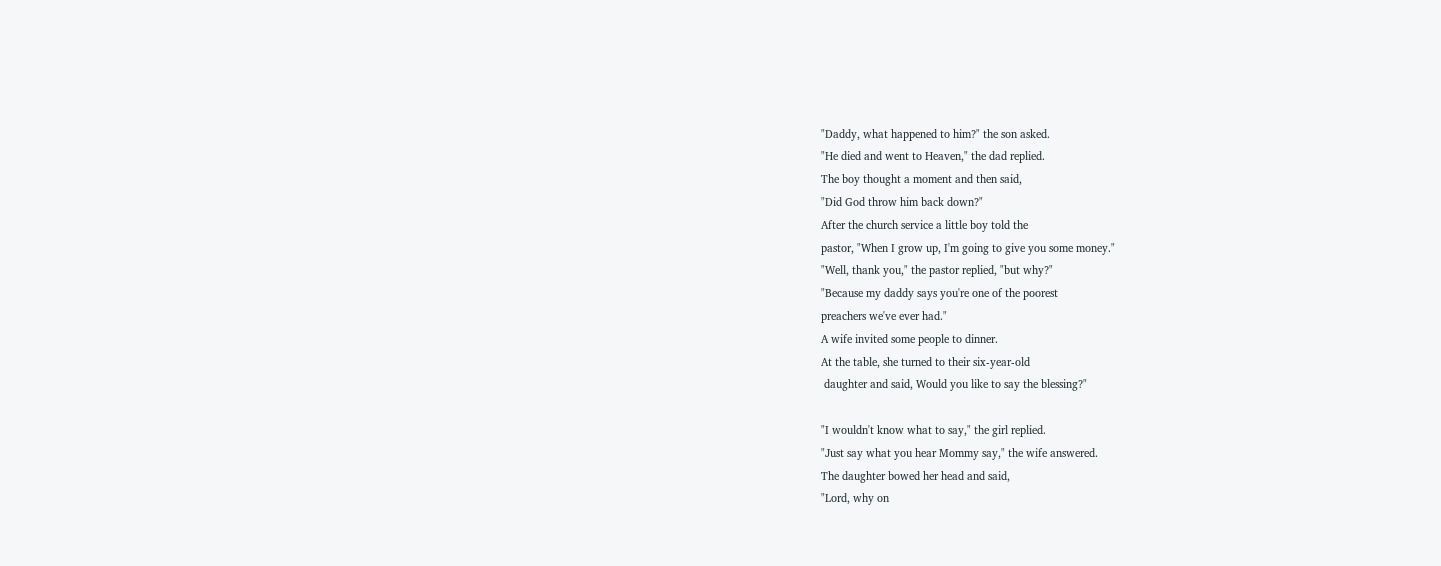"Daddy, what happened to him?" the son asked.
"He died and went to Heaven," the dad replied.
The boy thought a moment and then said,
"Did God throw him back down?"
After the church service a little boy told the
pastor, "When I grow up, I'm going to give you some money."
"Well, thank you," the pastor replied, "but why?"
"Because my daddy says you're one of the poorest
preachers we've ever had."
A wife invited some people to dinner.
At the table, she turned to their six-year-old
 daughter and said, Would you like to say the blessing?"

"I wouldn't know what to say," the girl replied.
"Just say what you hear Mommy say," the wife answered.
The daughter bowed her head and said,
"Lord, why on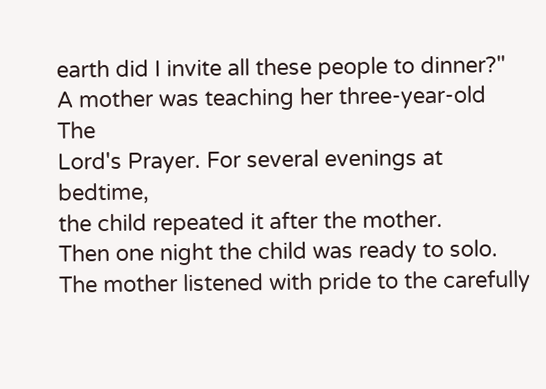earth did I invite all these people to dinner?"
A mother was teaching her three-year-old The
Lord's Prayer. For several evenings at bedtime,
the child repeated it after the mother.
Then one night the child was ready to solo.
The mother listened with pride to the carefully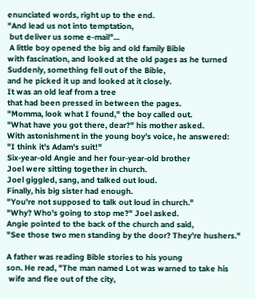enunciated words, right up to the end.
"And lead us not into temptation,
 but deliver us some e-mail"...
 A little boy opened the big and old family Bible
with fascination, and looked at the old pages as he turned
Suddenly, something fell out of the Bible,
and he picked it up and looked at it closely.
It was an old leaf from a tree
that had been pressed in between the pages.
"Momma, look what I found," the boy called out.
"What have you got there, dear?" his mother asked.
With astonishment in the young boy's voice, he answered:
"I think it's Adam's suit!"
Six-year-old Angie and her four-year-old brother
Joel were sitting together in church.
Joel giggled, sang, and talked out loud.
Finally, his big sister had enough.
"You're not supposed to talk out loud in church."
"Why? Who's going to stop me?" Joel asked.
Angie pointed to the back of the church and said,
"See those two men standing by the door? They're hushers."

A father was reading Bible stories to his young
son. He read, "The man named Lot was warned to take his
 wife and flee out of the city,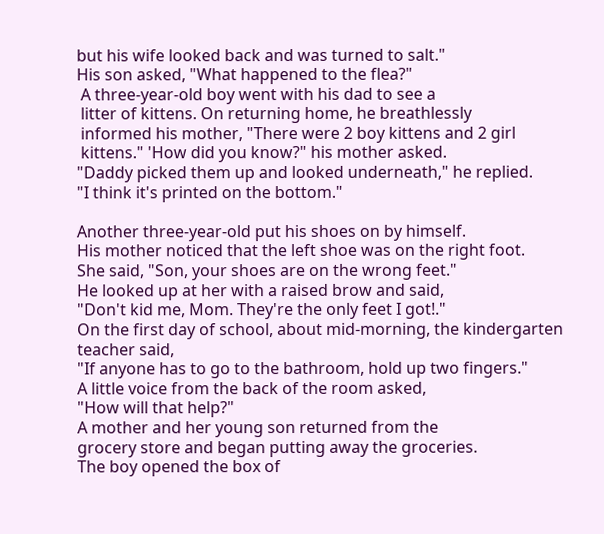but his wife looked back and was turned to salt."
His son asked, "What happened to the flea?"
 A three-year-old boy went with his dad to see a
 litter of kittens. On returning home, he breathlessly
 informed his mother, "There were 2 boy kittens and 2 girl
 kittens." 'How did you know?" his mother asked.
"Daddy picked them up and looked underneath," he replied.
"I think it's printed on the bottom."

Another three-year-old put his shoes on by himself.
His mother noticed that the left shoe was on the right foot.
She said, "Son, your shoes are on the wrong feet."
He looked up at her with a raised brow and said,
"Don't kid me, Mom. They're the only feet I got!."
On the first day of school, about mid-morning, the kindergarten teacher said,
"If anyone has to go to the bathroom, hold up two fingers."
A little voice from the back of the room asked,
"How will that help?"
A mother and her young son returned from the
grocery store and began putting away the groceries.
The boy opened the box of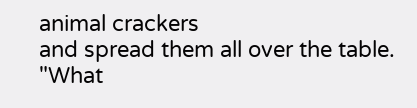animal crackers
and spread them all over the table.
"What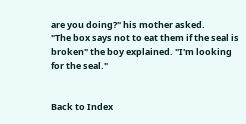are you doing?" his mother asked.
"The box says not to eat them if the seal is
broken" the boy explained. "I'm looking for the seal."


Back to Index